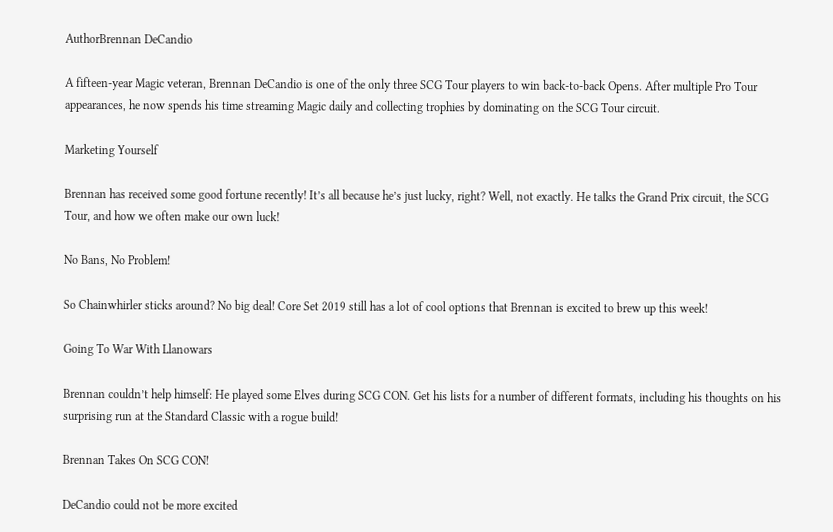AuthorBrennan DeCandio

A fifteen-year Magic veteran, Brennan DeCandio is one of the only three SCG Tour players to win back-to-back Opens. After multiple Pro Tour appearances, he now spends his time streaming Magic daily and collecting trophies by dominating on the SCG Tour circuit.

Marketing Yourself

Brennan has received some good fortune recently! It’s all because he’s just lucky, right? Well, not exactly. He talks the Grand Prix circuit, the SCG Tour, and how we often make our own luck!

No Bans, No Problem!

So Chainwhirler sticks around? No big deal! Core Set 2019 still has a lot of cool options that Brennan is excited to brew up this week!

Going To War With Llanowars

Brennan couldn’t help himself: He played some Elves during SCG CON. Get his lists for a number of different formats, including his thoughts on his surprising run at the Standard Classic with a rogue build!

Brennan Takes On SCG CON!

DeCandio could not be more excited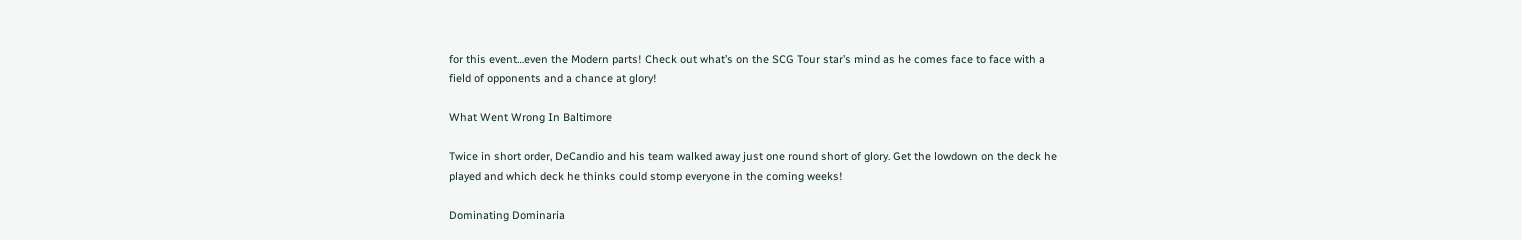for this event…even the Modern parts! Check out what’s on the SCG Tour star’s mind as he comes face to face with a field of opponents and a chance at glory!

What Went Wrong In Baltimore

Twice in short order, DeCandio and his team walked away just one round short of glory. Get the lowdown on the deck he played and which deck he thinks could stomp everyone in the coming weeks!

Dominating Dominaria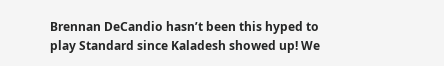Brennan DeCandio hasn’t been this hyped to play Standard since Kaladesh showed up! We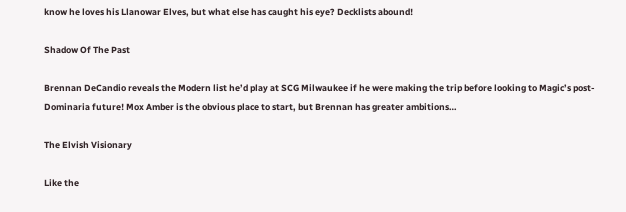know he loves his Llanowar Elves, but what else has caught his eye? Decklists abound!

Shadow Of The Past

Brennan DeCandio reveals the Modern list he’d play at SCG Milwaukee if he were making the trip before looking to Magic’s post-Dominaria future! Mox Amber is the obvious place to start, but Brennan has greater ambitions…

The Elvish Visionary

Like the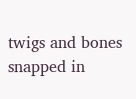twigs and bones snapped in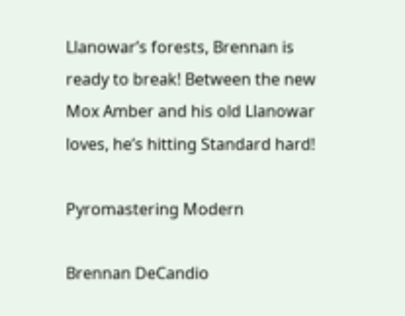Llanowar’s forests, Brennan is ready to break! Between the new Mox Amber and his old Llanowar loves, he’s hitting Standard hard!

Pyromastering Modern

Brennan DeCandio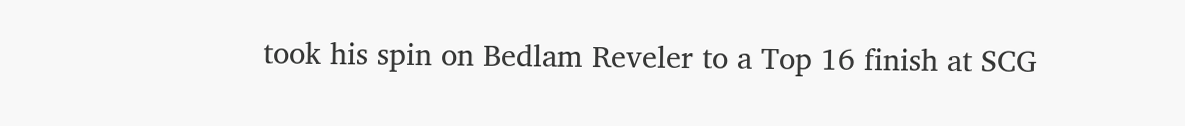took his spin on Bedlam Reveler to a Top 16 finish at SCG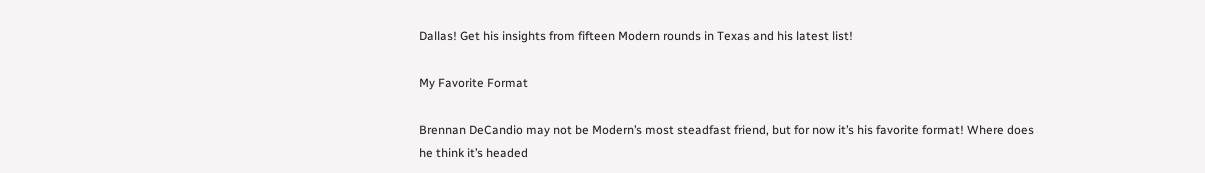Dallas! Get his insights from fifteen Modern rounds in Texas and his latest list!

My Favorite Format

Brennan DeCandio may not be Modern’s most steadfast friend, but for now it’s his favorite format! Where does he think it’s headed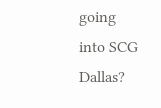going into SCG Dallas?